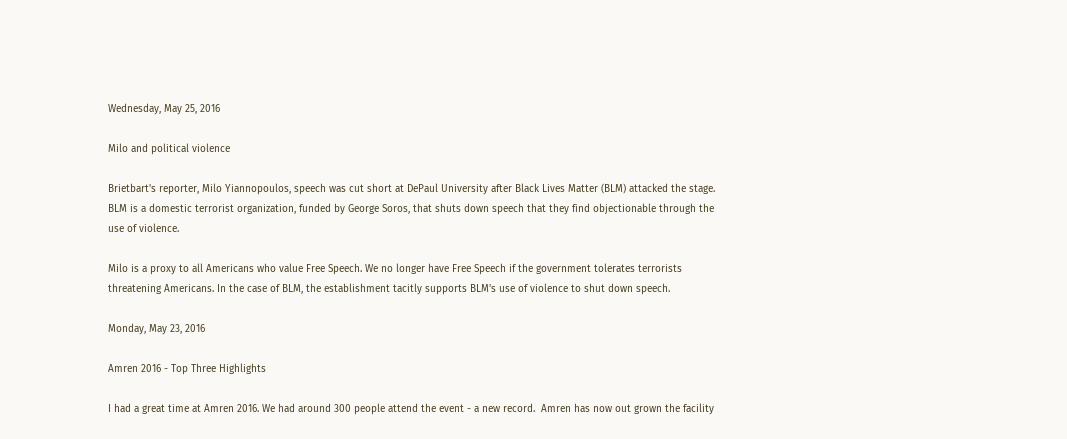Wednesday, May 25, 2016

Milo and political violence

Brietbart's reporter, Milo Yiannopoulos, speech was cut short at DePaul University after Black Lives Matter (BLM) attacked the stage. BLM is a domestic terrorist organization, funded by George Soros, that shuts down speech that they find objectionable through the use of violence.

Milo is a proxy to all Americans who value Free Speech. We no longer have Free Speech if the government tolerates terrorists threatening Americans. In the case of BLM, the establishment tacitly supports BLM's use of violence to shut down speech.

Monday, May 23, 2016

Amren 2016 - Top Three Highlights

I had a great time at Amren 2016. We had around 300 people attend the event - a new record.  Amren has now out grown the facility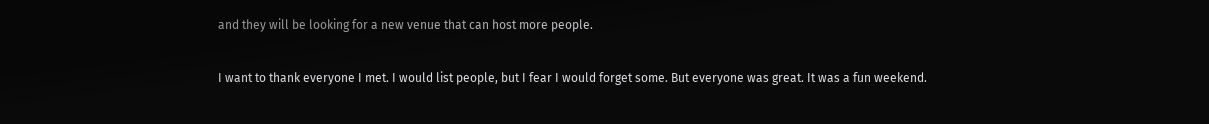and they will be looking for a new venue that can host more people.

I want to thank everyone I met. I would list people, but I fear I would forget some. But everyone was great. It was a fun weekend.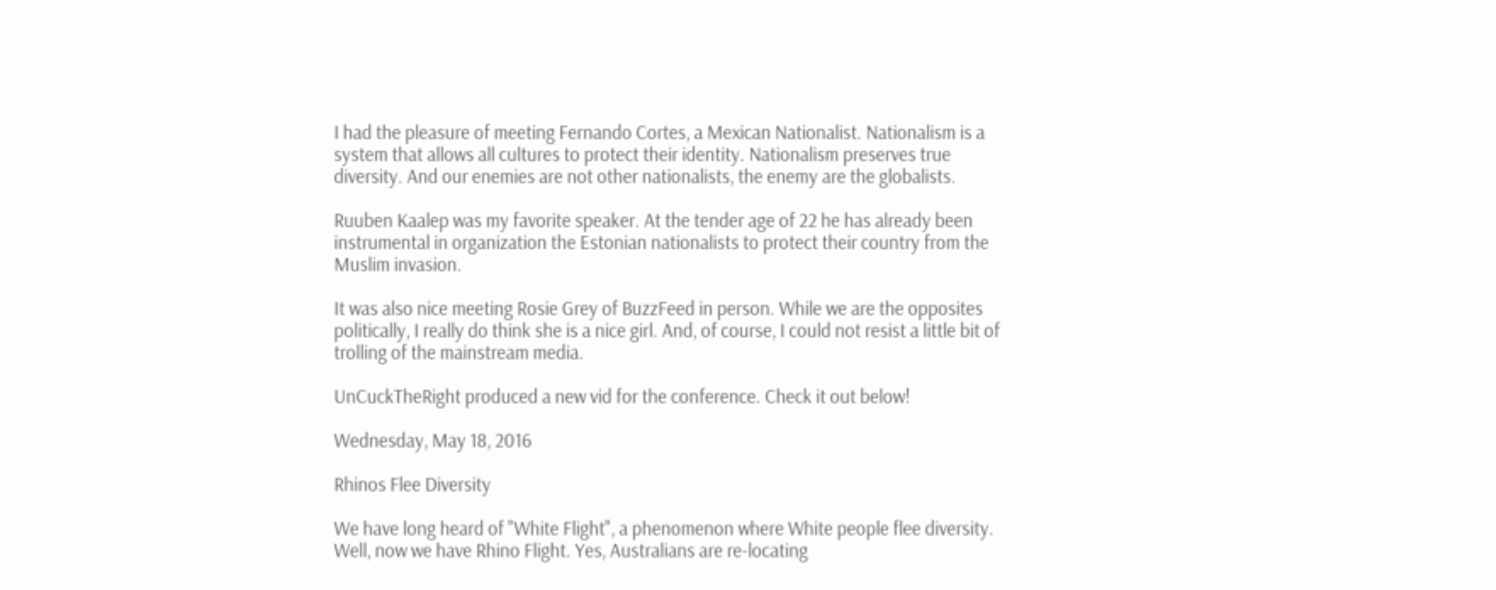I had the pleasure of meeting Fernando Cortes, a Mexican Nationalist. Nationalism is a system that allows all cultures to protect their identity. Nationalism preserves true diversity. And our enemies are not other nationalists, the enemy are the globalists.

Ruuben Kaalep was my favorite speaker. At the tender age of 22 he has already been instrumental in organization the Estonian nationalists to protect their country from the Muslim invasion.

It was also nice meeting Rosie Grey of BuzzFeed in person. While we are the opposites politically, I really do think she is a nice girl. And, of course, I could not resist a little bit of trolling of the mainstream media.

UnCuckTheRight produced a new vid for the conference. Check it out below!

Wednesday, May 18, 2016

Rhinos Flee Diversity

We have long heard of "White Flight", a phenomenon where White people flee diversity. Well, now we have Rhino Flight. Yes, Australians are re-locating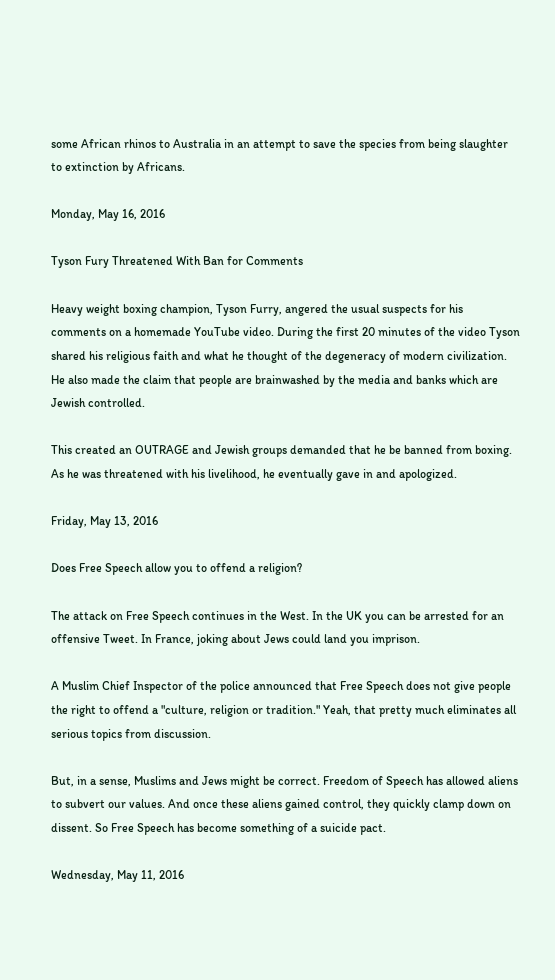some African rhinos to Australia in an attempt to save the species from being slaughter to extinction by Africans.

Monday, May 16, 2016

Tyson Fury Threatened With Ban for Comments

Heavy weight boxing champion, Tyson Furry, angered the usual suspects for his comments on a homemade YouTube video. During the first 20 minutes of the video Tyson shared his religious faith and what he thought of the degeneracy of modern civilization. He also made the claim that people are brainwashed by the media and banks which are Jewish controlled.

This created an OUTRAGE and Jewish groups demanded that he be banned from boxing. As he was threatened with his livelihood, he eventually gave in and apologized.

Friday, May 13, 2016

Does Free Speech allow you to offend a religion?

The attack on Free Speech continues in the West. In the UK you can be arrested for an offensive Tweet. In France, joking about Jews could land you imprison.

A Muslim Chief Inspector of the police announced that Free Speech does not give people the right to offend a "culture, religion or tradition." Yeah, that pretty much eliminates all serious topics from discussion.

But, in a sense, Muslims and Jews might be correct. Freedom of Speech has allowed aliens to subvert our values. And once these aliens gained control, they quickly clamp down on dissent. So Free Speech has become something of a suicide pact.

Wednesday, May 11, 2016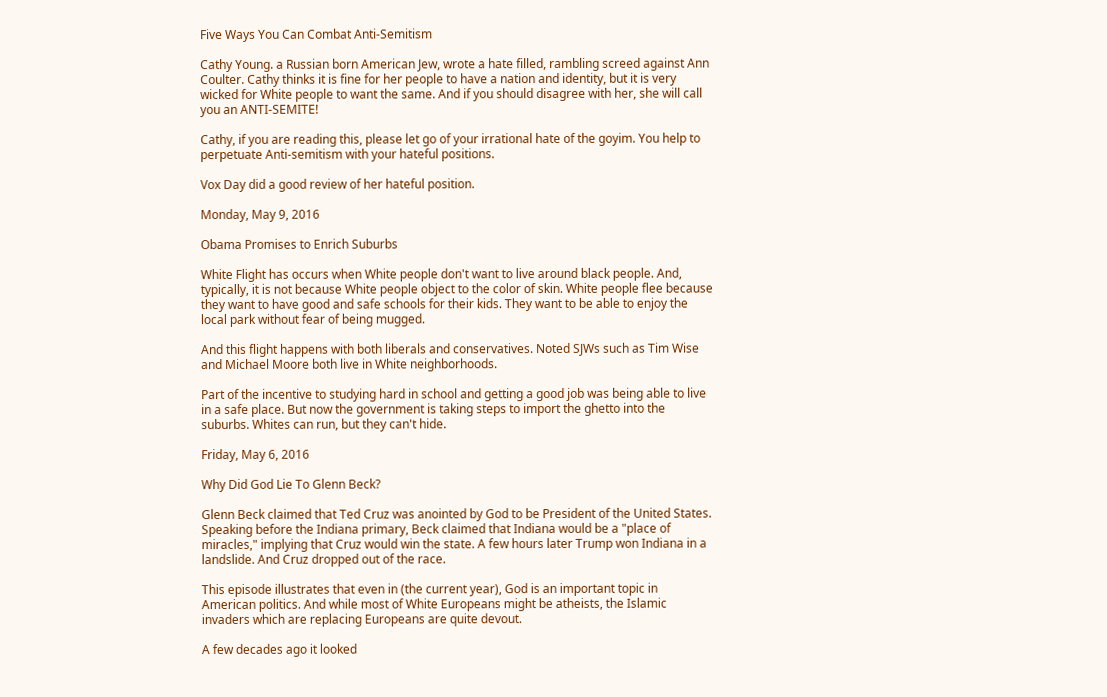Five Ways You Can Combat Anti-Semitism

Cathy Young. a Russian born American Jew, wrote a hate filled, rambling screed against Ann Coulter. Cathy thinks it is fine for her people to have a nation and identity, but it is very wicked for White people to want the same. And if you should disagree with her, she will call you an ANTI-SEMITE!

Cathy, if you are reading this, please let go of your irrational hate of the goyim. You help to perpetuate Anti-semitism with your hateful positions.

Vox Day did a good review of her hateful position.

Monday, May 9, 2016

Obama Promises to Enrich Suburbs

White Flight has occurs when White people don't want to live around black people. And, typically, it is not because White people object to the color of skin. White people flee because they want to have good and safe schools for their kids. They want to be able to enjoy the local park without fear of being mugged.

And this flight happens with both liberals and conservatives. Noted SJWs such as Tim Wise and Michael Moore both live in White neighborhoods.

Part of the incentive to studying hard in school and getting a good job was being able to live in a safe place. But now the government is taking steps to import the ghetto into the suburbs. Whites can run, but they can't hide.

Friday, May 6, 2016

Why Did God Lie To Glenn Beck?

Glenn Beck claimed that Ted Cruz was anointed by God to be President of the United States. Speaking before the Indiana primary, Beck claimed that Indiana would be a "place of miracles," implying that Cruz would win the state. A few hours later Trump won Indiana in a landslide. And Cruz dropped out of the race.

This episode illustrates that even in (the current year), God is an important topic in American politics. And while most of White Europeans might be atheists, the Islamic invaders which are replacing Europeans are quite devout.

A few decades ago it looked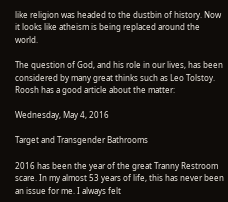like religion was headed to the dustbin of history. Now it looks like atheism is being replaced around the world.

The question of God, and his role in our lives, has been considered by many great thinks such as Leo Tolstoy. Roosh has a good article about the matter:

Wednesday, May 4, 2016

Target and Transgender Bathrooms

2016 has been the year of the great Tranny Restroom scare. In my almost 53 years of life, this has never been an issue for me. I always felt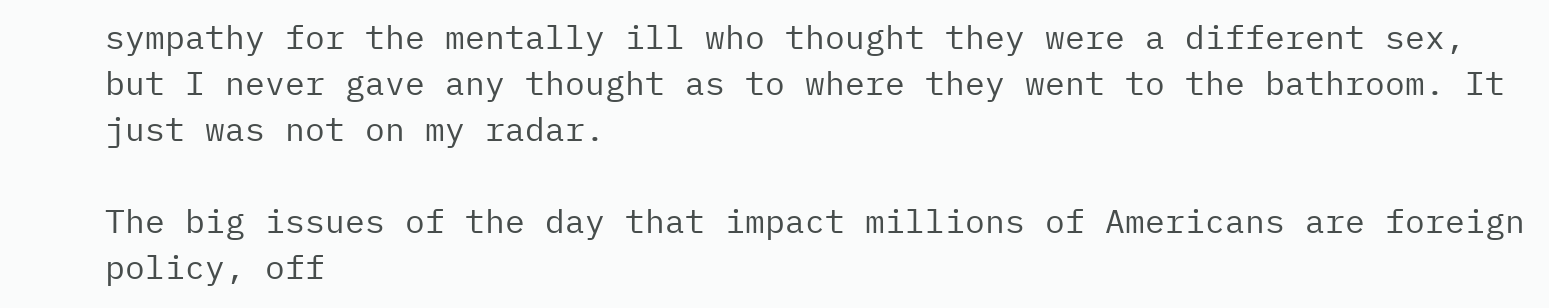sympathy for the mentally ill who thought they were a different sex, but I never gave any thought as to where they went to the bathroom. It just was not on my radar.

The big issues of the day that impact millions of Americans are foreign policy, off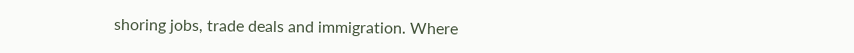shoring jobs, trade deals and immigration. Where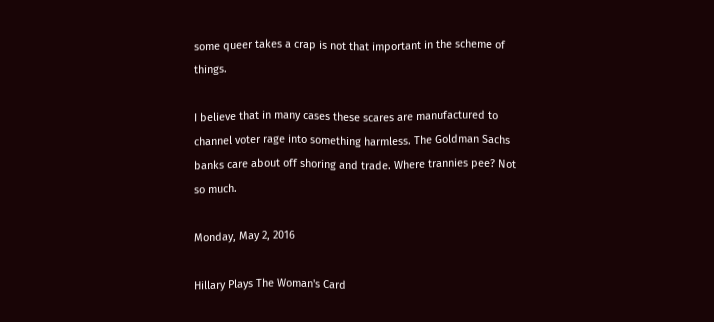some queer takes a crap is not that important in the scheme of things.

I believe that in many cases these scares are manufactured to channel voter rage into something harmless. The Goldman Sachs banks care about off shoring and trade. Where trannies pee? Not so much.

Monday, May 2, 2016

Hillary Plays The Woman's Card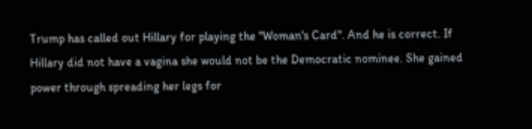Trump has called out Hillary for playing the "Woman's Card". And he is correct. If Hillary did not have a vagina she would not be the Democratic nominee. She gained power through spreading her legs for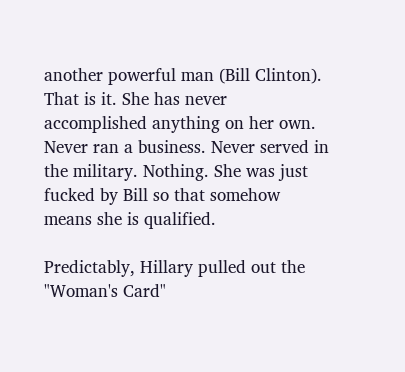another powerful man (Bill Clinton). That is it. She has never accomplished anything on her own. Never ran a business. Never served in the military. Nothing. She was just fucked by Bill so that somehow means she is qualified.

Predictably, Hillary pulled out the "Woman's Card"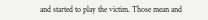and started to play the victim. Those mean and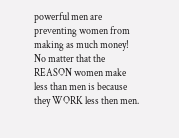powerful men are preventing women from making as much money! No matter that the REASON women make less than men is because they WORK less then men.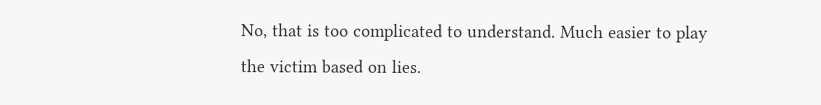No, that is too complicated to understand. Much easier to play the victim based on lies.